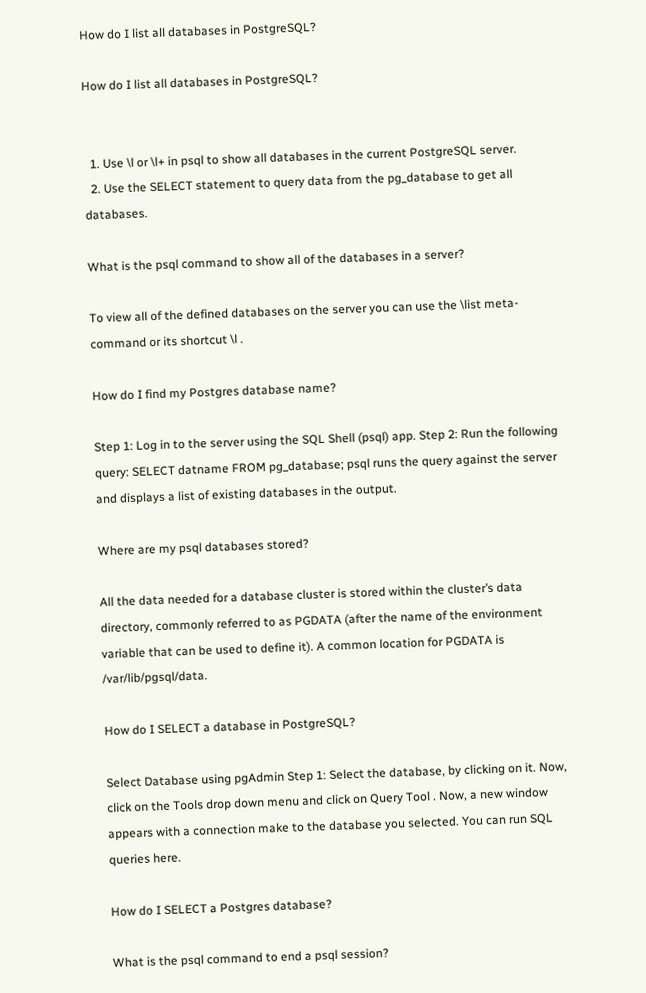How do I list all databases in PostgreSQL?

How do I list all databases in PostgreSQL?


  1. Use \l or \l+ in psql to show all databases in the current PostgreSQL server.
  2. Use the SELECT statement to query data from the pg_database to get all databases.

What is the psql command to show all of the databases in a server?

To view all of the defined databases on the server you can use the \list meta-command or its shortcut \l .

How do I find my Postgres database name?

Step 1: Log in to the server using the SQL Shell (psql) app. Step 2: Run the following query: SELECT datname FROM pg_database; psql runs the query against the server and displays a list of existing databases in the output.

Where are my psql databases stored?

All the data needed for a database cluster is stored within the cluster’s data directory, commonly referred to as PGDATA (after the name of the environment variable that can be used to define it). A common location for PGDATA is /var/lib/pgsql/data.

How do I SELECT a database in PostgreSQL?

Select Database using pgAdmin Step 1: Select the database, by clicking on it. Now, click on the Tools drop down menu and click on Query Tool . Now, a new window appears with a connection make to the database you selected. You can run SQL queries here.

How do I SELECT a Postgres database?

What is the psql command to end a psql session?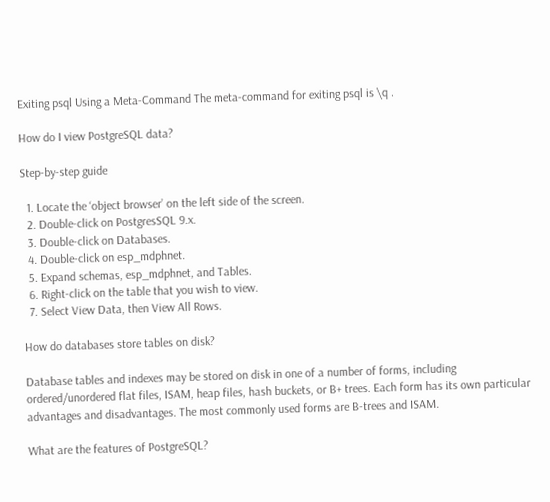Exiting psql Using a Meta-Command The meta-command for exiting psql is \q .

How do I view PostgreSQL data?

Step-by-step guide

  1. Locate the ‘object browser’ on the left side of the screen.
  2. Double-click on PostgresSQL 9.x.
  3. Double-click on Databases.
  4. Double-click on esp_mdphnet.
  5. Expand schemas, esp_mdphnet, and Tables.
  6. Right-click on the table that you wish to view.
  7. Select View Data, then View All Rows.

How do databases store tables on disk?

Database tables and indexes may be stored on disk in one of a number of forms, including ordered/unordered flat files, ISAM, heap files, hash buckets, or B+ trees. Each form has its own particular advantages and disadvantages. The most commonly used forms are B-trees and ISAM.

What are the features of PostgreSQL?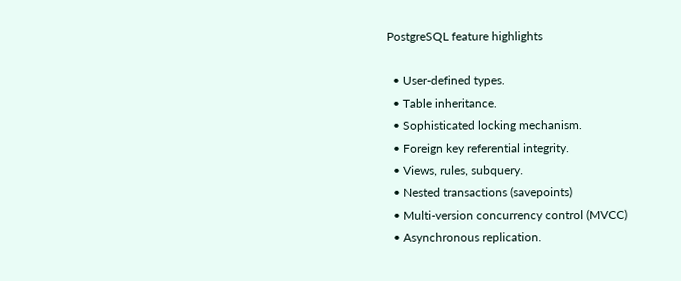PostgreSQL feature highlights

  • User-defined types.
  • Table inheritance.
  • Sophisticated locking mechanism.
  • Foreign key referential integrity.
  • Views, rules, subquery.
  • Nested transactions (savepoints)
  • Multi-version concurrency control (MVCC)
  • Asynchronous replication.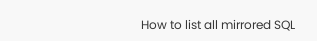How to list all mirrored SQL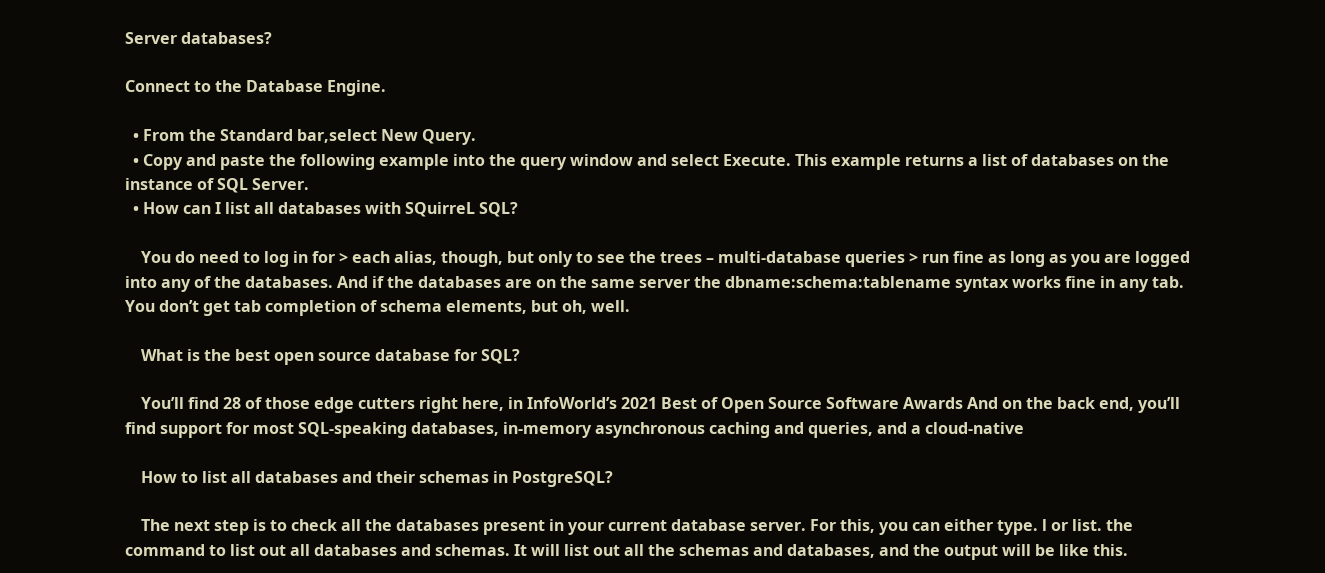Server databases?

Connect to the Database Engine.

  • From the Standard bar,select New Query.
  • Copy and paste the following example into the query window and select Execute. This example returns a list of databases on the instance of SQL Server.
  • How can I list all databases with SQuirreL SQL?

    You do need to log in for > each alias, though, but only to see the trees – multi-database queries > run fine as long as you are logged into any of the databases. And if the databases are on the same server the dbname:schema:tablename syntax works fine in any tab. You don’t get tab completion of schema elements, but oh, well.

    What is the best open source database for SQL?

    You’ll find 28 of those edge cutters right here, in InfoWorld’s 2021 Best of Open Source Software Awards And on the back end, you’ll find support for most SQL-speaking databases, in-memory asynchronous caching and queries, and a cloud-native

    How to list all databases and their schemas in PostgreSQL?

    The next step is to check all the databases present in your current database server. For this, you can either type. l or list. the command to list out all databases and schemas. It will list out all the schemas and databases, and the output will be like this.